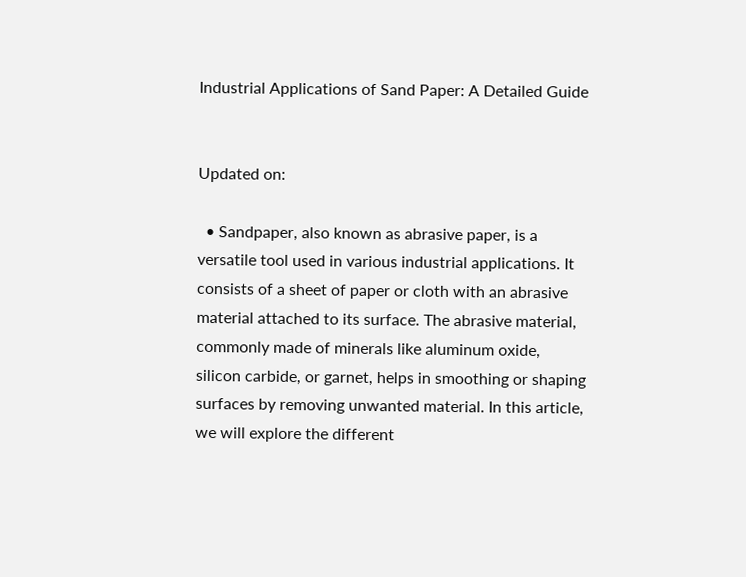Industrial Applications of Sand Paper: A Detailed Guide


Updated on:

  • Sandpaper, also known as abrasive paper, is a versatile tool used in various industrial applications. It consists of a sheet of paper or cloth with an abrasive material attached to its surface. The abrasive material, commonly made of minerals like aluminum oxide, silicon carbide, or garnet, helps in smoothing or shaping surfaces by removing unwanted material. In this article, we will explore the different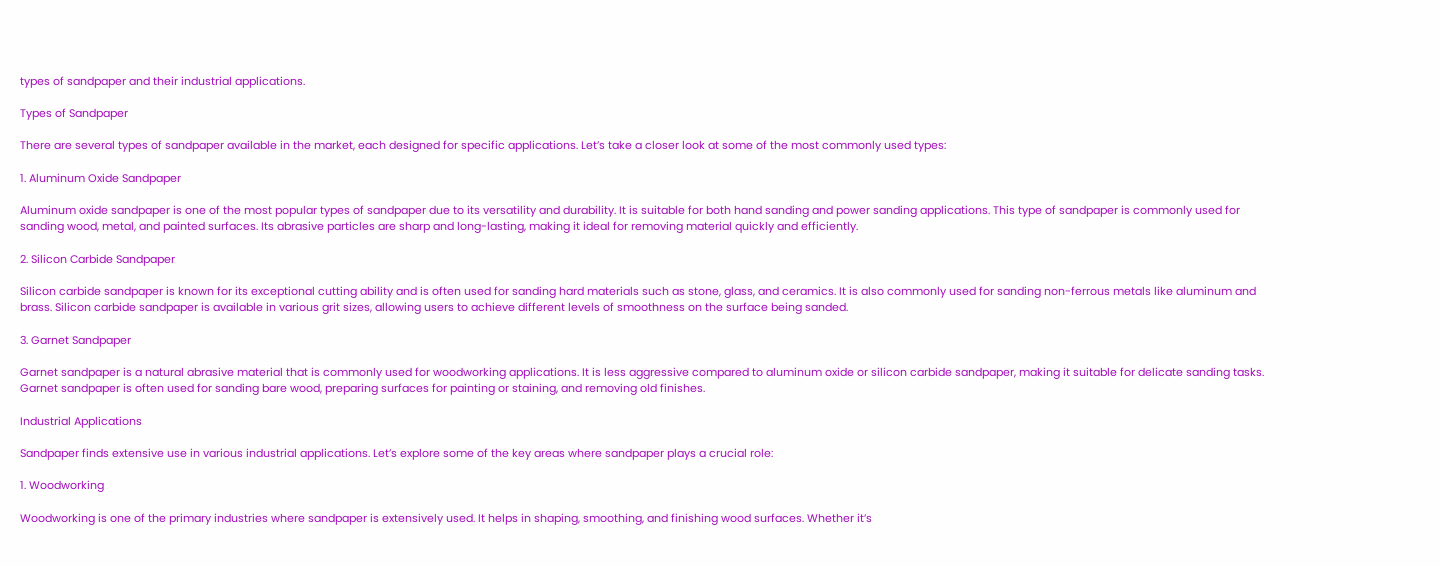types of sandpaper and their industrial applications.

Types of Sandpaper

There are several types of sandpaper available in the market, each designed for specific applications. Let’s take a closer look at some of the most commonly used types:

1. Aluminum Oxide Sandpaper

Aluminum oxide sandpaper is one of the most popular types of sandpaper due to its versatility and durability. It is suitable for both hand sanding and power sanding applications. This type of sandpaper is commonly used for sanding wood, metal, and painted surfaces. Its abrasive particles are sharp and long-lasting, making it ideal for removing material quickly and efficiently.

2. Silicon Carbide Sandpaper

Silicon carbide sandpaper is known for its exceptional cutting ability and is often used for sanding hard materials such as stone, glass, and ceramics. It is also commonly used for sanding non-ferrous metals like aluminum and brass. Silicon carbide sandpaper is available in various grit sizes, allowing users to achieve different levels of smoothness on the surface being sanded.

3. Garnet Sandpaper

Garnet sandpaper is a natural abrasive material that is commonly used for woodworking applications. It is less aggressive compared to aluminum oxide or silicon carbide sandpaper, making it suitable for delicate sanding tasks. Garnet sandpaper is often used for sanding bare wood, preparing surfaces for painting or staining, and removing old finishes.

Industrial Applications

Sandpaper finds extensive use in various industrial applications. Let’s explore some of the key areas where sandpaper plays a crucial role:

1. Woodworking

Woodworking is one of the primary industries where sandpaper is extensively used. It helps in shaping, smoothing, and finishing wood surfaces. Whether it’s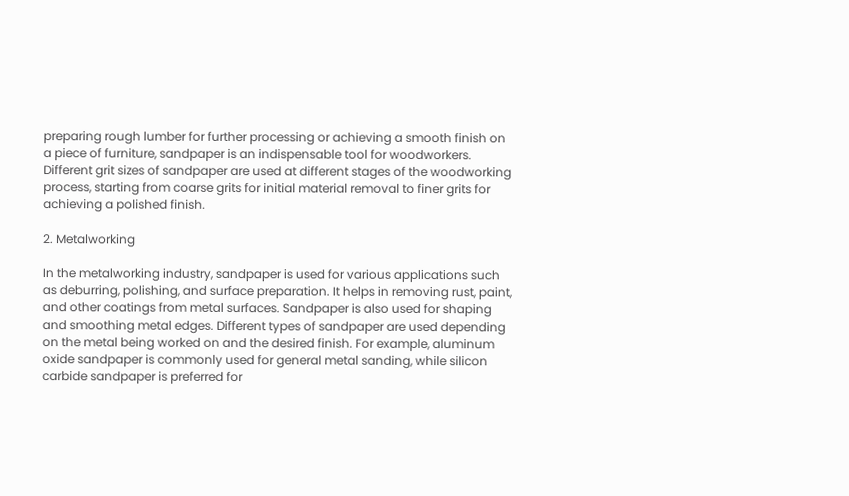preparing rough lumber for further processing or achieving a smooth finish on a piece of furniture, sandpaper is an indispensable tool for woodworkers. Different grit sizes of sandpaper are used at different stages of the woodworking process, starting from coarse grits for initial material removal to finer grits for achieving a polished finish.

2. Metalworking

In the metalworking industry, sandpaper is used for various applications such as deburring, polishing, and surface preparation. It helps in removing rust, paint, and other coatings from metal surfaces. Sandpaper is also used for shaping and smoothing metal edges. Different types of sandpaper are used depending on the metal being worked on and the desired finish. For example, aluminum oxide sandpaper is commonly used for general metal sanding, while silicon carbide sandpaper is preferred for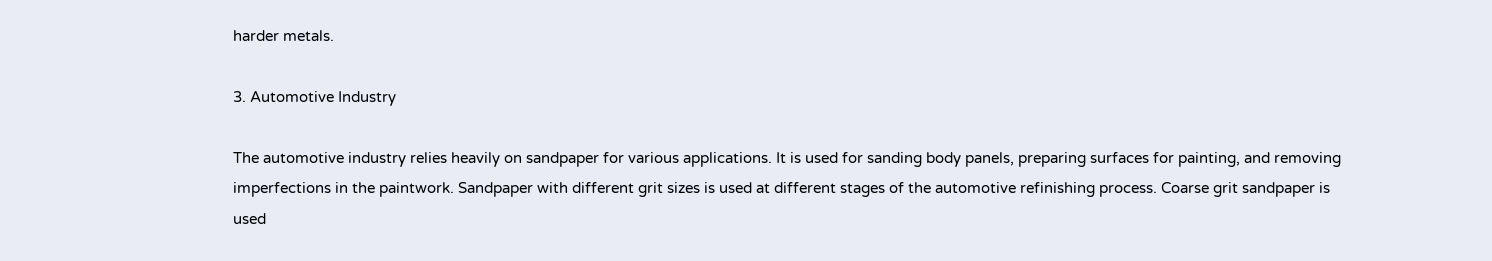harder metals.

3. Automotive Industry

The automotive industry relies heavily on sandpaper for various applications. It is used for sanding body panels, preparing surfaces for painting, and removing imperfections in the paintwork. Sandpaper with different grit sizes is used at different stages of the automotive refinishing process. Coarse grit sandpaper is used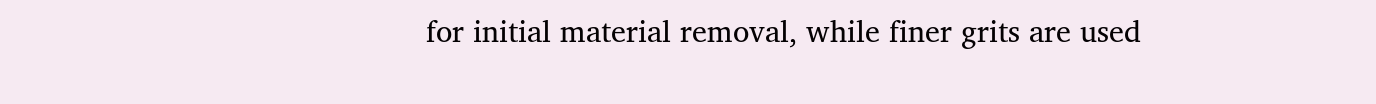for initial material removal, while finer grits are used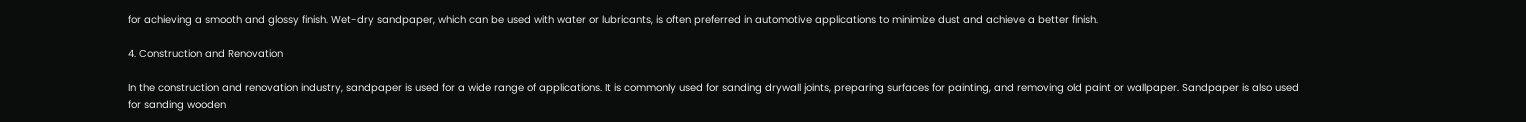for achieving a smooth and glossy finish. Wet-dry sandpaper, which can be used with water or lubricants, is often preferred in automotive applications to minimize dust and achieve a better finish.

4. Construction and Renovation

In the construction and renovation industry, sandpaper is used for a wide range of applications. It is commonly used for sanding drywall joints, preparing surfaces for painting, and removing old paint or wallpaper. Sandpaper is also used for sanding wooden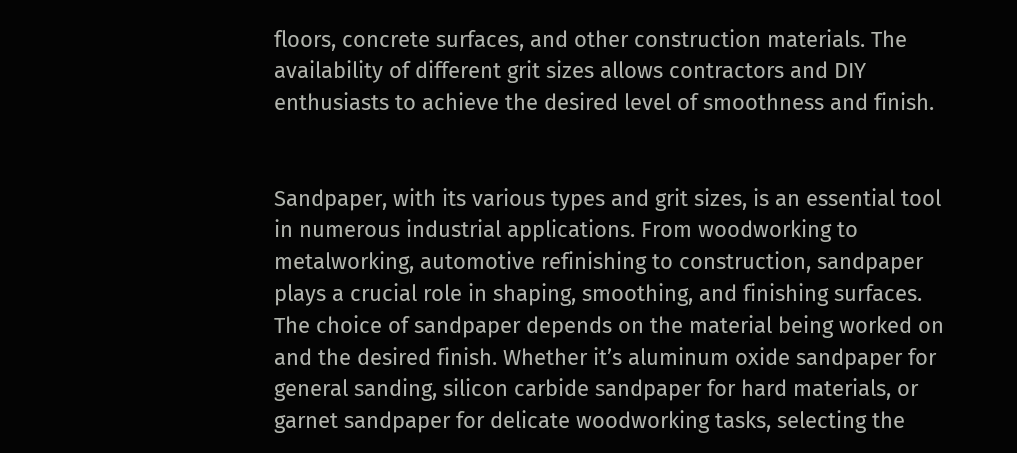floors, concrete surfaces, and other construction materials. The availability of different grit sizes allows contractors and DIY enthusiasts to achieve the desired level of smoothness and finish.


Sandpaper, with its various types and grit sizes, is an essential tool in numerous industrial applications. From woodworking to metalworking, automotive refinishing to construction, sandpaper plays a crucial role in shaping, smoothing, and finishing surfaces. The choice of sandpaper depends on the material being worked on and the desired finish. Whether it’s aluminum oxide sandpaper for general sanding, silicon carbide sandpaper for hard materials, or garnet sandpaper for delicate woodworking tasks, selecting the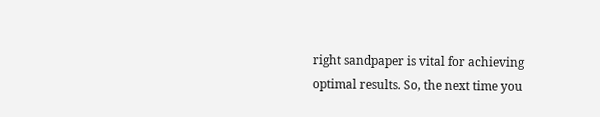right sandpaper is vital for achieving optimal results. So, the next time you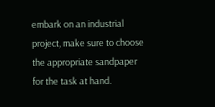embark on an industrial project, make sure to choose the appropriate sandpaper for the task at hand.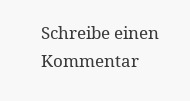Schreibe einen Kommentar